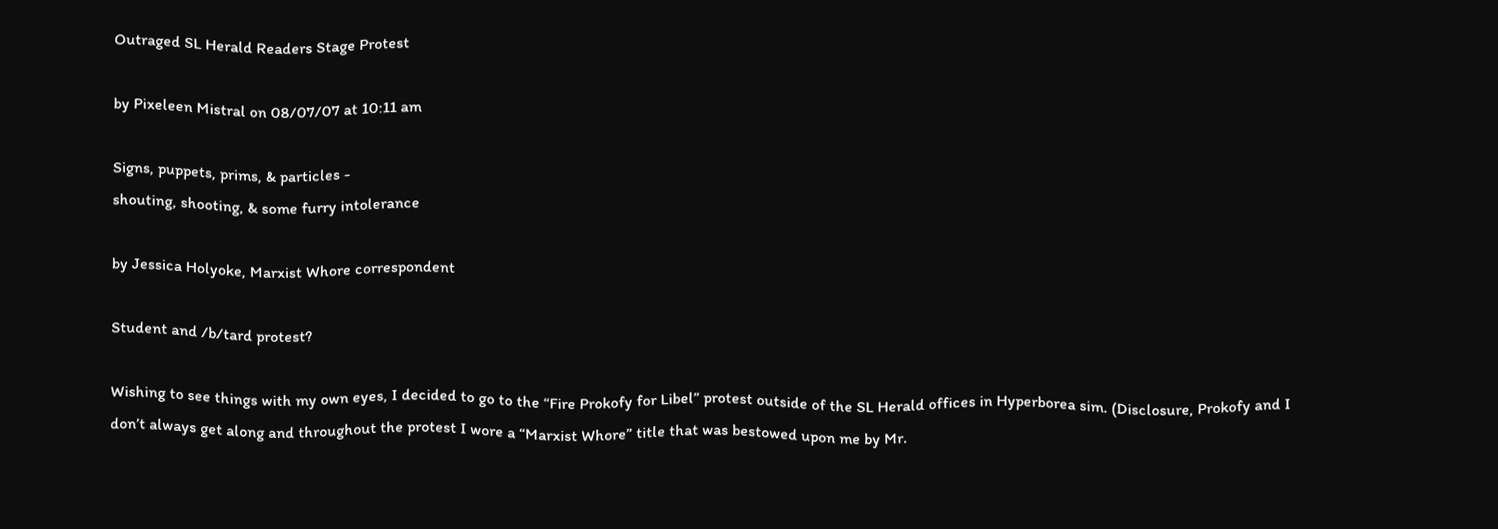Outraged SL Herald Readers Stage Protest

by Pixeleen Mistral on 08/07/07 at 10:11 am

Signs, puppets, prims, & particles -
shouting, shooting, & some furry intolerance

by Jessica Holyoke, Marxist Whore correspondent

Student and /b/tard protest?

Wishing to see things with my own eyes, I decided to go to the “Fire Prokofy for Libel” protest outside of the SL Herald offices in Hyperborea sim. (Disclosure, Prokofy and I don’t always get along and throughout the protest I wore a “Marxist Whore” title that was bestowed upon me by Mr.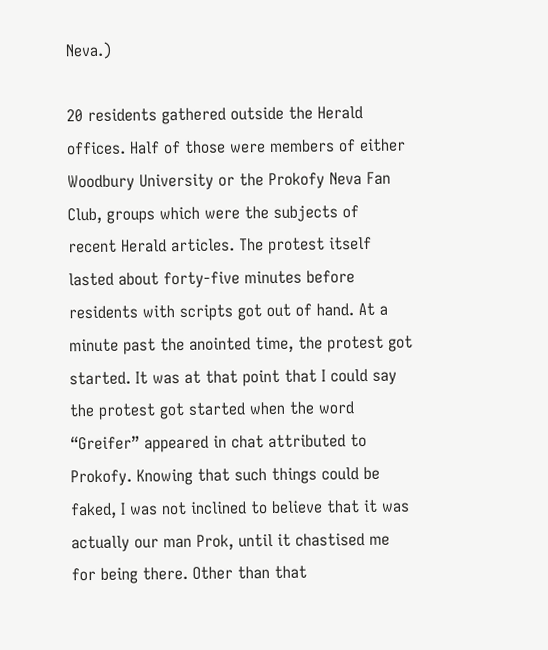Neva.)

20 residents gathered outside the Herald offices. Half of those were members of either Woodbury University or the Prokofy Neva Fan Club, groups which were the subjects of recent Herald articles. The protest itself lasted about forty-five minutes before residents with scripts got out of hand. At a minute past the anointed time, the protest got started. It was at that point that I could say the protest got started when the word “Greifer” appeared in chat attributed to Prokofy. Knowing that such things could be faked, I was not inclined to believe that it was actually our man Prok, until it chastised me for being there. Other than that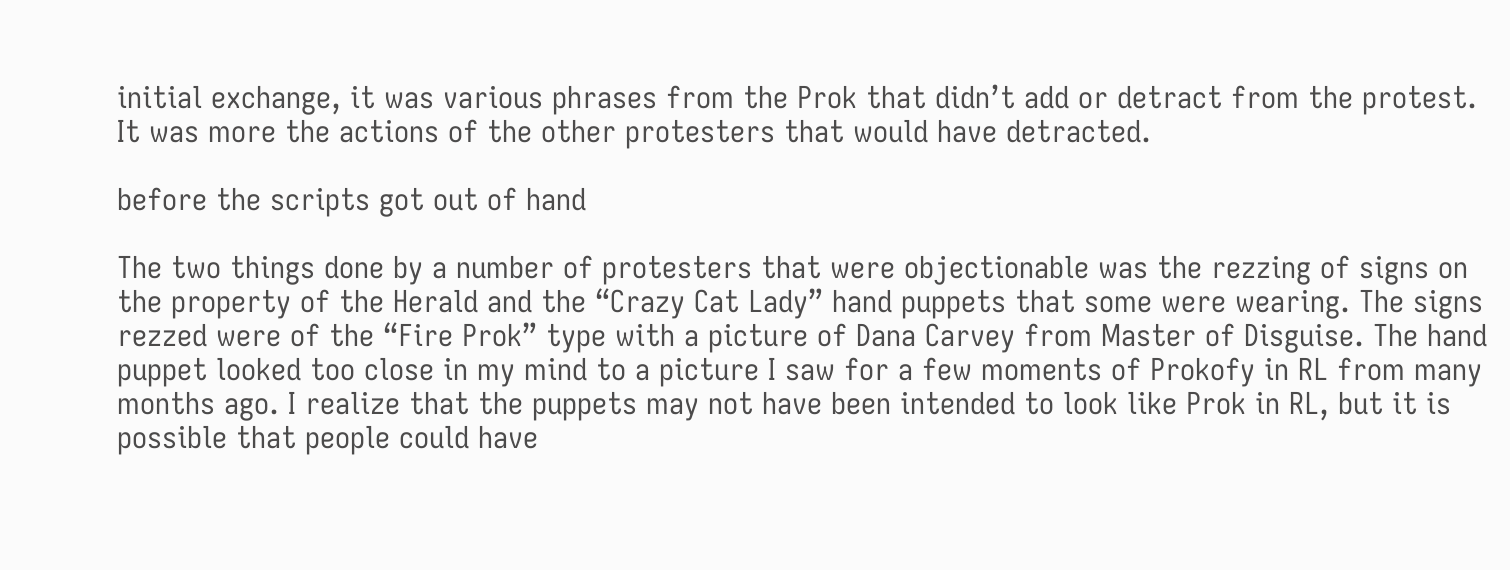initial exchange, it was various phrases from the Prok that didn’t add or detract from the protest. It was more the actions of the other protesters that would have detracted.

before the scripts got out of hand

The two things done by a number of protesters that were objectionable was the rezzing of signs on the property of the Herald and the “Crazy Cat Lady” hand puppets that some were wearing. The signs rezzed were of the “Fire Prok” type with a picture of Dana Carvey from Master of Disguise. The hand puppet looked too close in my mind to a picture I saw for a few moments of Prokofy in RL from many months ago. I realize that the puppets may not have been intended to look like Prok in RL, but it is possible that people could have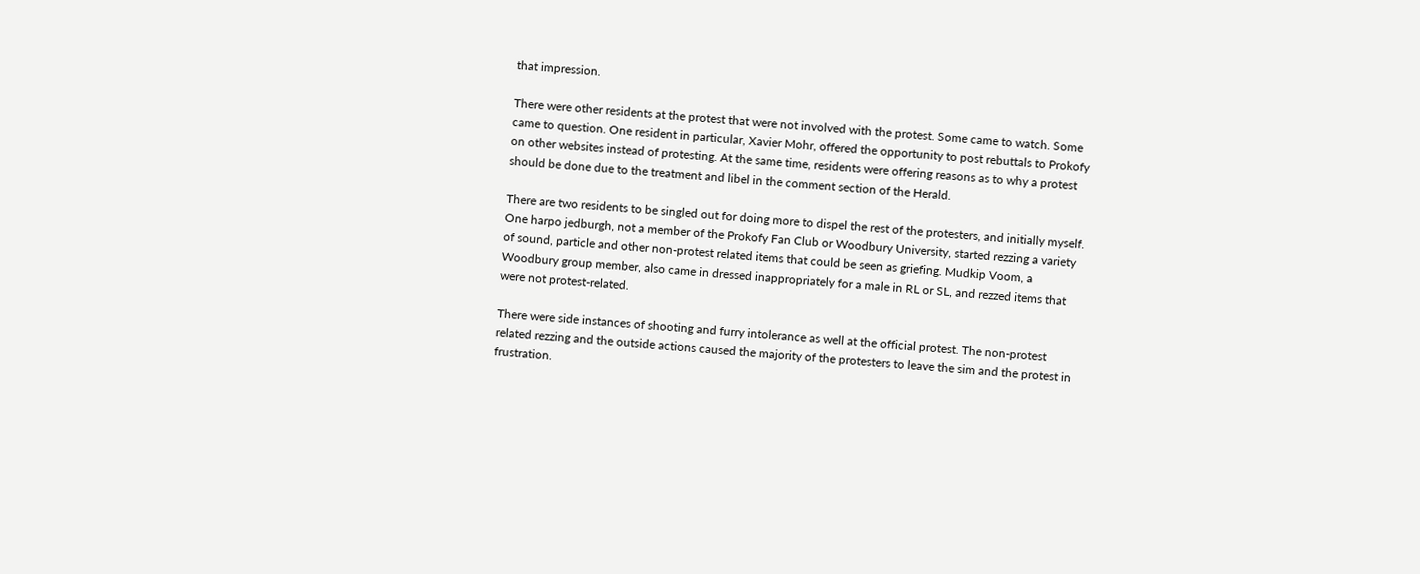that impression.

There were other residents at the protest that were not involved with the protest. Some came to watch. Some came to question. One resident in particular, Xavier Mohr, offered the opportunity to post rebuttals to Prokofy on other websites instead of protesting. At the same time, residents were offering reasons as to why a protest should be done due to the treatment and libel in the comment section of the Herald.

There are two residents to be singled out for doing more to dispel the rest of the protesters, and initially myself. One harpo jedburgh, not a member of the Prokofy Fan Club or Woodbury University, started rezzing a variety of sound, particle and other non-protest related items that could be seen as griefing. Mudkip Voom, a Woodbury group member, also came in dressed inappropriately for a male in RL or SL, and rezzed items that were not protest-related.

There were side instances of shooting and furry intolerance as well at the official protest. The non-protest related rezzing and the outside actions caused the majority of the protesters to leave the sim and the protest in frustration.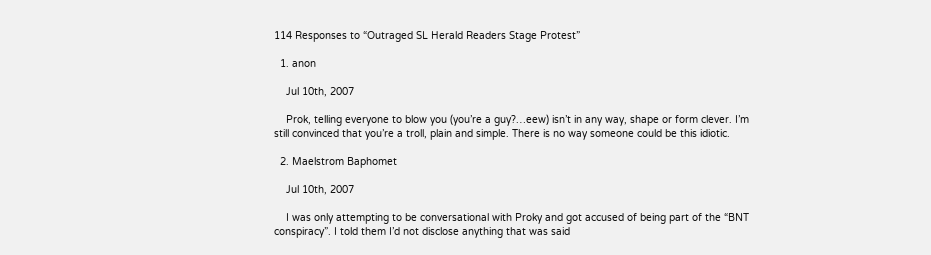114 Responses to “Outraged SL Herald Readers Stage Protest”

  1. anon

    Jul 10th, 2007

    Prok, telling everyone to blow you (you’re a guy?…eew) isn’t in any way, shape or form clever. I’m still convinced that you’re a troll, plain and simple. There is no way someone could be this idiotic.

  2. Maelstrom Baphomet

    Jul 10th, 2007

    I was only attempting to be conversational with Proky and got accused of being part of the “BNT conspiracy”. I told them I’d not disclose anything that was said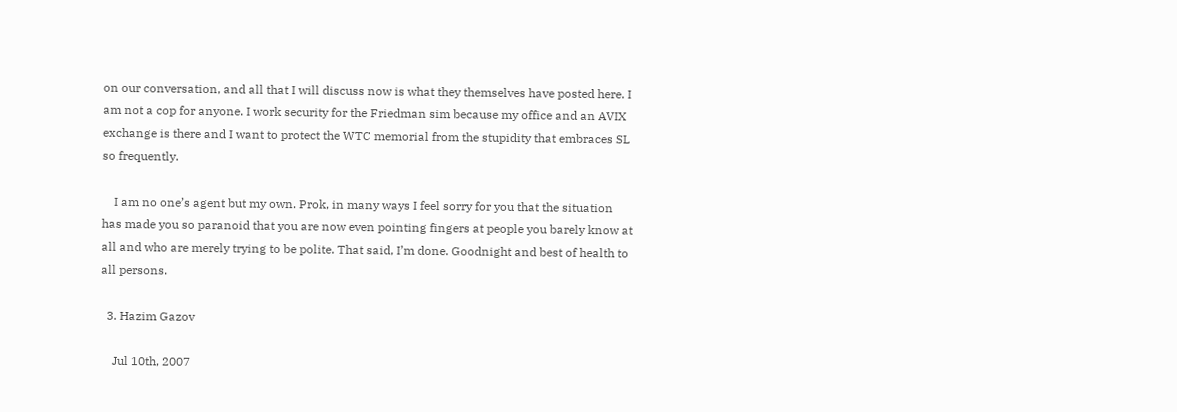on our conversation, and all that I will discuss now is what they themselves have posted here. I am not a cop for anyone. I work security for the Friedman sim because my office and an AVIX exchange is there and I want to protect the WTC memorial from the stupidity that embraces SL so frequently.

    I am no one’s agent but my own. Prok, in many ways I feel sorry for you that the situation has made you so paranoid that you are now even pointing fingers at people you barely know at all and who are merely trying to be polite. That said, I’m done. Goodnight and best of health to all persons.

  3. Hazim Gazov

    Jul 10th, 2007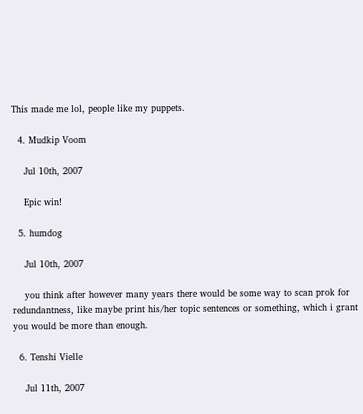This made me lol, people like my puppets.

  4. Mudkip Voom

    Jul 10th, 2007

    Epic win!

  5. humdog

    Jul 10th, 2007

    you think after however many years there would be some way to scan prok for redundantness, like maybe print his/her topic sentences or something, which i grant you would be more than enough.

  6. Tenshi Vielle

    Jul 11th, 2007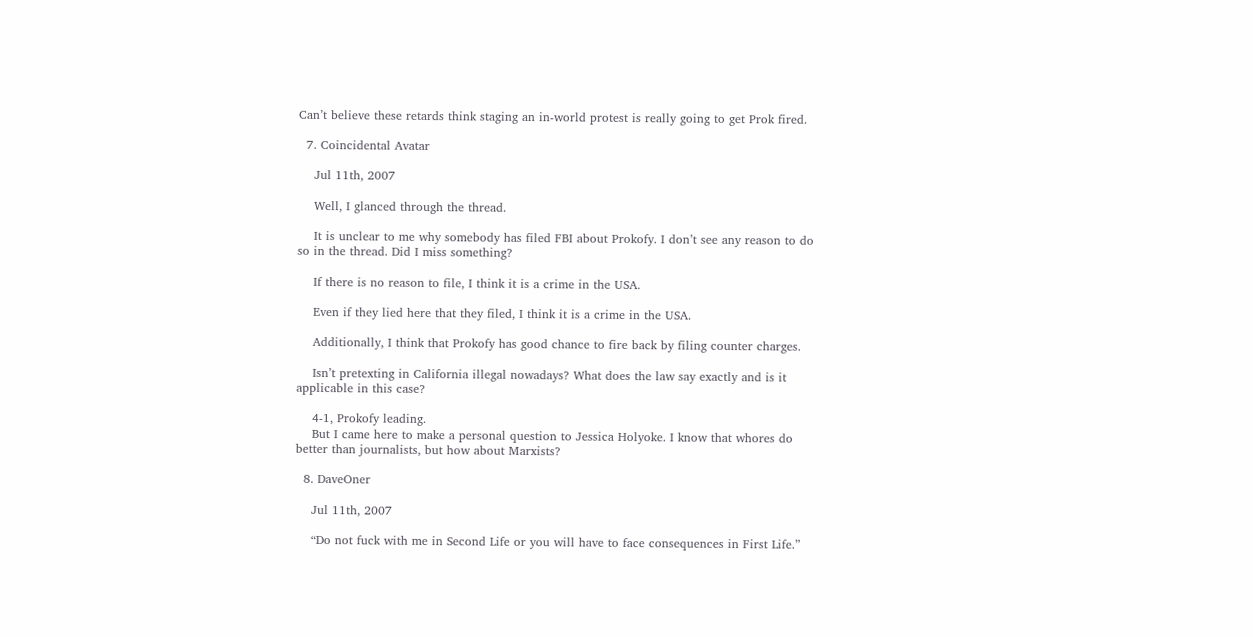Can’t believe these retards think staging an in-world protest is really going to get Prok fired.

  7. Coincidental Avatar

    Jul 11th, 2007

    Well, I glanced through the thread.

    It is unclear to me why somebody has filed FBI about Prokofy. I don’t see any reason to do so in the thread. Did I miss something?

    If there is no reason to file, I think it is a crime in the USA.

    Even if they lied here that they filed, I think it is a crime in the USA.

    Additionally, I think that Prokofy has good chance to fire back by filing counter charges.

    Isn’t pretexting in California illegal nowadays? What does the law say exactly and is it applicable in this case?

    4-1, Prokofy leading.
    But I came here to make a personal question to Jessica Holyoke. I know that whores do better than journalists, but how about Marxists?

  8. DaveOner

    Jul 11th, 2007

    “Do not fuck with me in Second Life or you will have to face consequences in First Life.”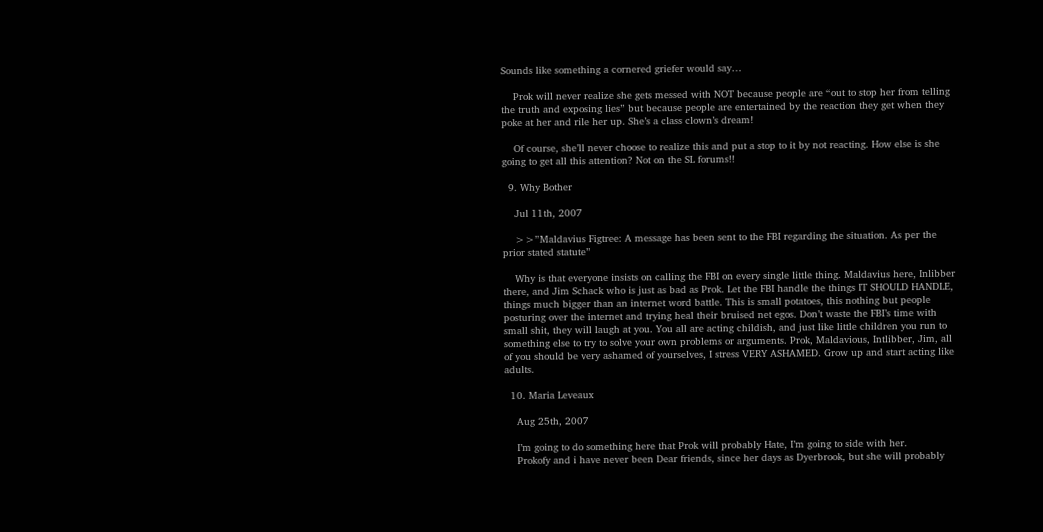Sounds like something a cornered griefer would say…

    Prok will never realize she gets messed with NOT because people are “out to stop her from telling the truth and exposing lies” but because people are entertained by the reaction they get when they poke at her and rile her up. She’s a class clown’s dream!

    Of course, she’ll never choose to realize this and put a stop to it by not reacting. How else is she going to get all this attention? Not on the SL forums!!

  9. Why Bother

    Jul 11th, 2007

    >>”Maldavius Figtree: A message has been sent to the FBI regarding the situation. As per the prior stated statute”

    Why is that everyone insists on calling the FBI on every single little thing. Maldavius here, Inlibber there, and Jim Schack who is just as bad as Prok. Let the FBI handle the things IT SHOULD HANDLE, things much bigger than an internet word battle. This is small potatoes, this nothing but people posturing over the internet and trying heal their bruised net egos. Don’t waste the FBI’s time with small shit, they will laugh at you. You all are acting childish, and just like little children you run to something else to try to solve your own problems or arguments. Prok, Maldavious, Intlibber, Jim, all of you should be very ashamed of yourselves, I stress VERY ASHAMED. Grow up and start acting like adults.

  10. Maria Leveaux

    Aug 25th, 2007

    I’m going to do something here that Prok will probably Hate, I’m going to side with her.
    Prokofy and i have never been Dear friends, since her days as Dyerbrook, but she will probably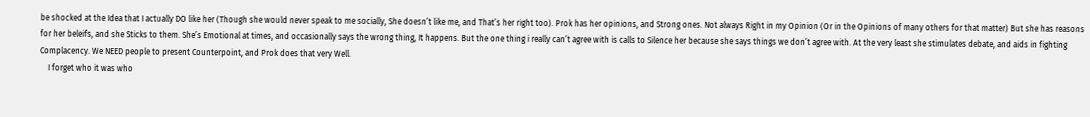be shocked at the Idea that I actually DO like her (Though she would never speak to me socially, She doesn’t like me, and That’s her right too). Prok has her opinions, and Strong ones. Not always Right in my Opinion (Or in the Opinions of many others for that matter) But she has reasons for her beleifs, and she Sticks to them. She’s Emotional at times, and occasionally says the wrong thing, It happens. But the one thing i really can’t agree with is calls to Silence her because she says things we don’t agree with. At the very least she stimulates debate, and aids in fighting Complacency. We NEED people to present Counterpoint, and Prok does that very Well.
    I forget who it was who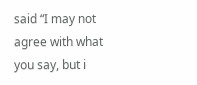said “I may not agree with what you say, but i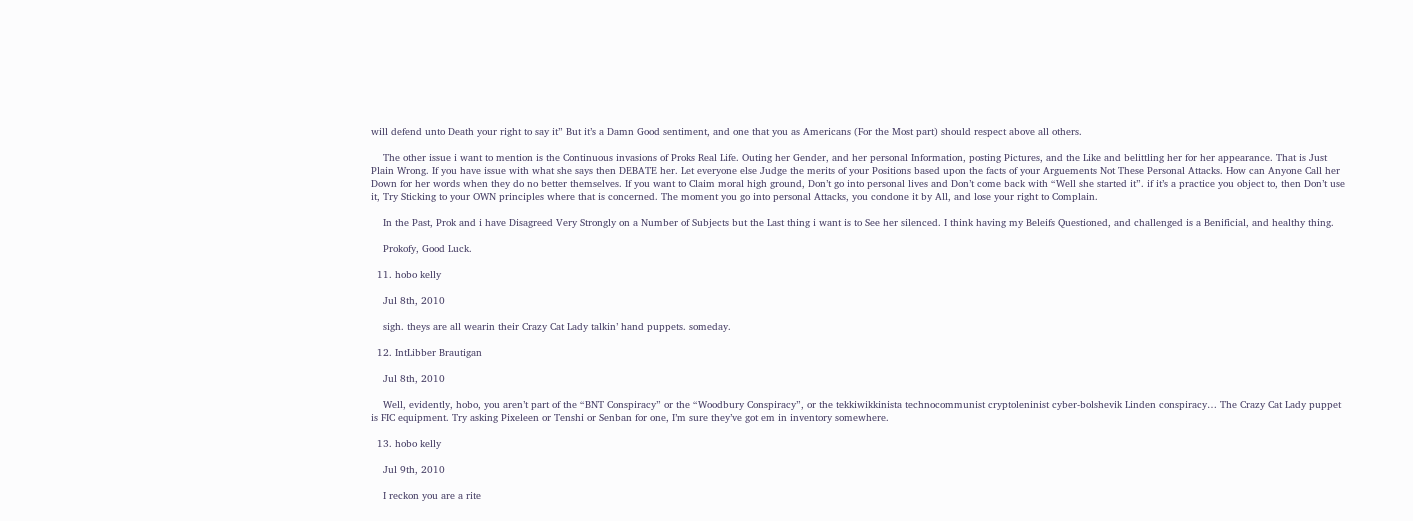will defend unto Death your right to say it” But it’s a Damn Good sentiment, and one that you as Americans (For the Most part) should respect above all others.

    The other issue i want to mention is the Continuous invasions of Proks Real Life. Outing her Gender, and her personal Information, posting Pictures, and the Like and belittling her for her appearance. That is Just Plain Wrong. If you have issue with what she says then DEBATE her. Let everyone else Judge the merits of your Positions based upon the facts of your Arguements Not These Personal Attacks. How can Anyone Call her Down for her words when they do no better themselves. If you want to Claim moral high ground, Don’t go into personal lives and Don’t come back with “Well she started it”. if it’s a practice you object to, then Don’t use it, Try Sticking to your OWN principles where that is concerned. The moment you go into personal Attacks, you condone it by All, and lose your right to Complain.

    In the Past, Prok and i have Disagreed Very Strongly on a Number of Subjects but the Last thing i want is to See her silenced. I think having my Beleifs Questioned, and challenged is a Benificial, and healthy thing.

    Prokofy, Good Luck.

  11. hobo kelly

    Jul 8th, 2010

    sigh. theys are all wearin their Crazy Cat Lady talkin’ hand puppets. someday.

  12. IntLibber Brautigan

    Jul 8th, 2010

    Well, evidently, hobo, you aren’t part of the “BNT Conspiracy” or the “Woodbury Conspiracy”, or the tekkiwikkinista technocommunist cryptoleninist cyber-bolshevik Linden conspiracy… The Crazy Cat Lady puppet is FIC equipment. Try asking Pixeleen or Tenshi or Senban for one, I’m sure they’ve got em in inventory somewhere.

  13. hobo kelly

    Jul 9th, 2010

    I reckon you are a rite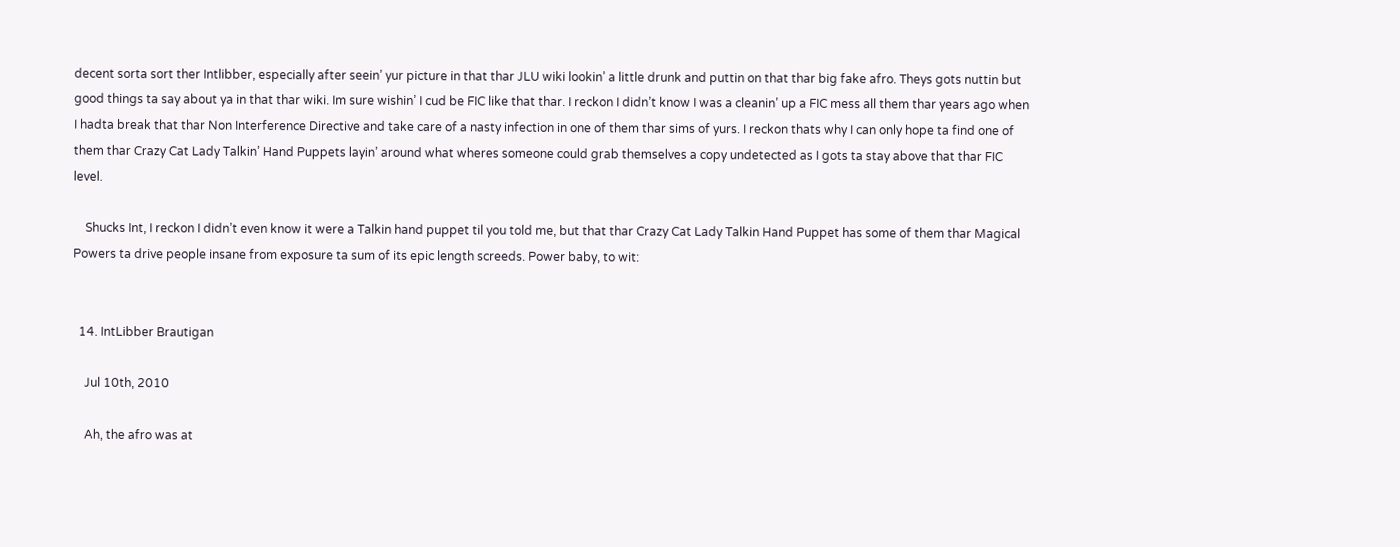decent sorta sort ther Intlibber, especially after seein’ yur picture in that thar JLU wiki lookin’ a little drunk and puttin on that thar big fake afro. Theys gots nuttin but good things ta say about ya in that thar wiki. Im sure wishin’ I cud be FIC like that thar. I reckon I didn’t know I was a cleanin’ up a FIC mess all them thar years ago when I hadta break that thar Non Interference Directive and take care of a nasty infection in one of them thar sims of yurs. I reckon thats why I can only hope ta find one of them thar Crazy Cat Lady Talkin’ Hand Puppets layin’ around what wheres someone could grab themselves a copy undetected as I gots ta stay above that thar FIC level.

    Shucks Int, I reckon I didn’t even know it were a Talkin hand puppet til you told me, but that thar Crazy Cat Lady Talkin Hand Puppet has some of them thar Magical Powers ta drive people insane from exposure ta sum of its epic length screeds. Power baby, to wit:


  14. IntLibber Brautigan

    Jul 10th, 2010

    Ah, the afro was at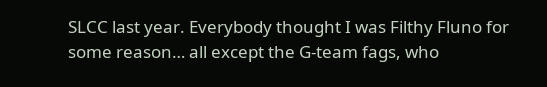SLCC last year. Everybody thought I was Filthy Fluno for some reason… all except the G-team fags, who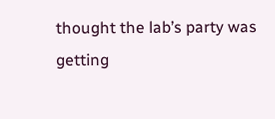thought the lab’s party was getting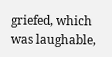griefed, which was laughable,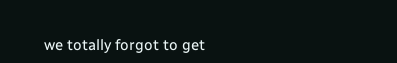we totally forgot to get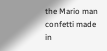the Mario man confetti made in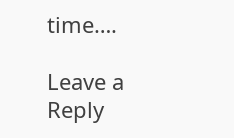time….

Leave a Reply